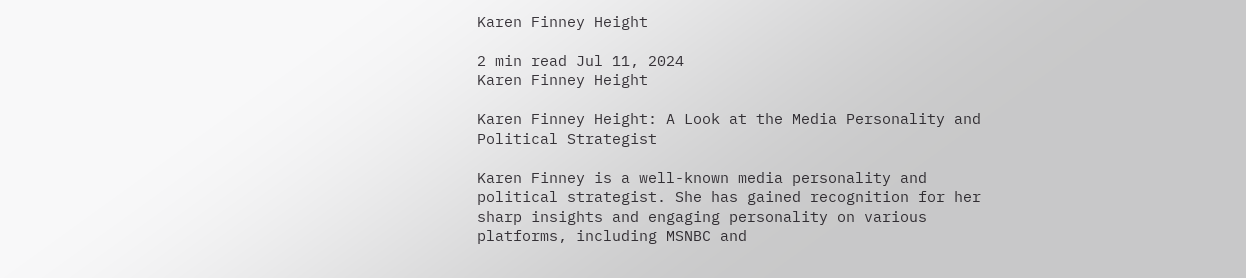Karen Finney Height

2 min read Jul 11, 2024
Karen Finney Height

Karen Finney Height: A Look at the Media Personality and Political Strategist

Karen Finney is a well-known media personality and political strategist. She has gained recognition for her sharp insights and engaging personality on various platforms, including MSNBC and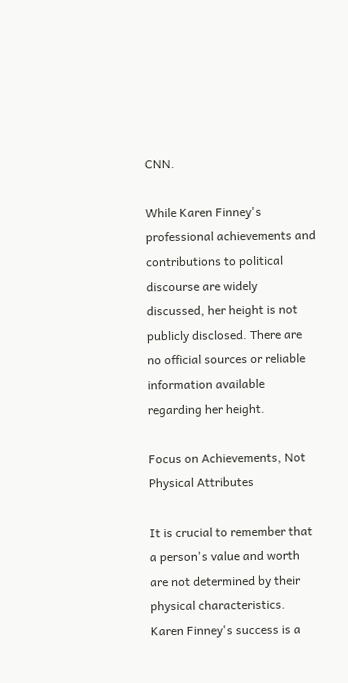CNN.

While Karen Finney's professional achievements and contributions to political discourse are widely discussed, her height is not publicly disclosed. There are no official sources or reliable information available regarding her height.

Focus on Achievements, Not Physical Attributes

It is crucial to remember that a person's value and worth are not determined by their physical characteristics. Karen Finney's success is a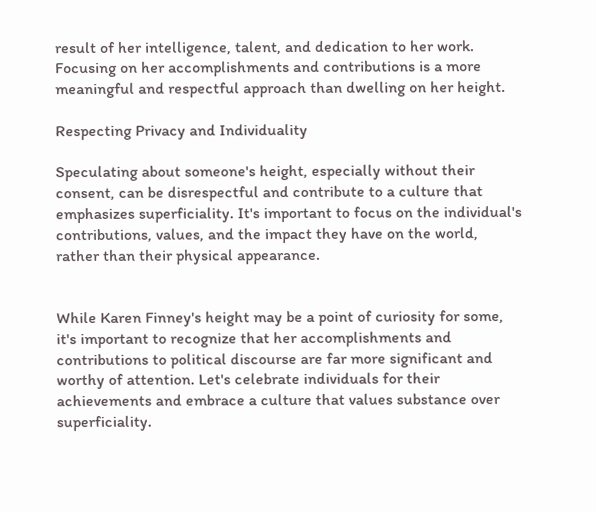result of her intelligence, talent, and dedication to her work. Focusing on her accomplishments and contributions is a more meaningful and respectful approach than dwelling on her height.

Respecting Privacy and Individuality

Speculating about someone's height, especially without their consent, can be disrespectful and contribute to a culture that emphasizes superficiality. It's important to focus on the individual's contributions, values, and the impact they have on the world, rather than their physical appearance.


While Karen Finney's height may be a point of curiosity for some, it's important to recognize that her accomplishments and contributions to political discourse are far more significant and worthy of attention. Let's celebrate individuals for their achievements and embrace a culture that values substance over superficiality.